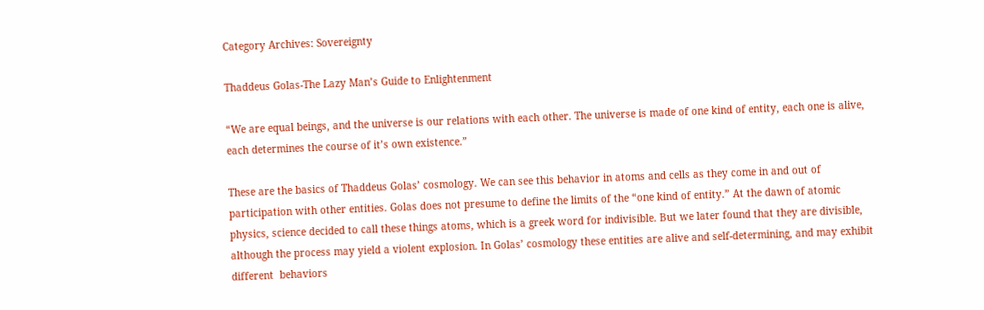Category Archives: Sovereignty

Thaddeus Golas-The Lazy Man’s Guide to Enlightenment

“We are equal beings, and the universe is our relations with each other. The universe is made of one kind of entity, each one is alive, each determines the course of it’s own existence.”

These are the basics of Thaddeus Golas’ cosmology. We can see this behavior in atoms and cells as they come in and out of participation with other entities. Golas does not presume to define the limits of the “one kind of entity.” At the dawn of atomic physics, science decided to call these things atoms, which is a greek word for indivisible. But we later found that they are divisible, although the process may yield a violent explosion. In Golas’ cosmology these entities are alive and self-determining, and may exhibit different  behaviors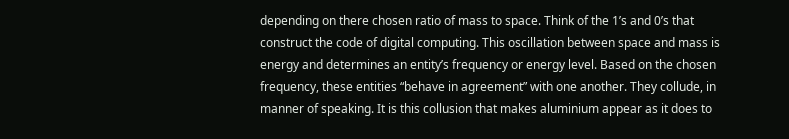depending on there chosen ratio of mass to space. Think of the 1’s and 0’s that construct the code of digital computing. This oscillation between space and mass is energy and determines an entity’s frequency or energy level. Based on the chosen frequency, these entities “behave in agreement” with one another. They collude, in manner of speaking. It is this collusion that makes aluminium appear as it does to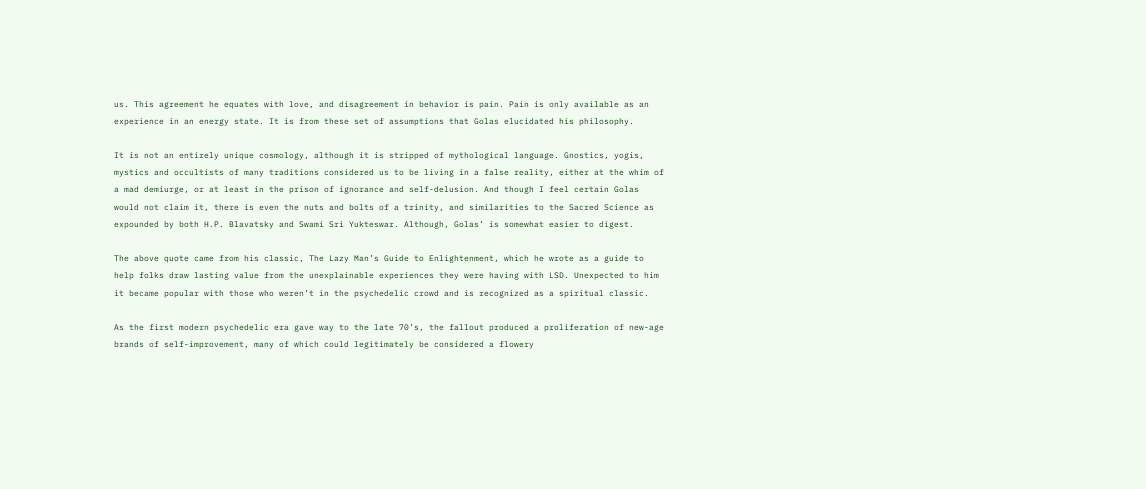us. This agreement he equates with love, and disagreement in behavior is pain. Pain is only available as an experience in an energy state. It is from these set of assumptions that Golas elucidated his philosophy.

It is not an entirely unique cosmology, although it is stripped of mythological language. Gnostics, yogis, mystics and occultists of many traditions considered us to be living in a false reality, either at the whim of a mad demiurge, or at least in the prison of ignorance and self-delusion. And though I feel certain Golas would not claim it, there is even the nuts and bolts of a trinity, and similarities to the Sacred Science as expounded by both H.P. Blavatsky and Swami Sri Yukteswar. Although, Golas’ is somewhat easier to digest.

The above quote came from his classic, The Lazy Man’s Guide to Enlightenment, which he wrote as a guide to help folks draw lasting value from the unexplainable experiences they were having with LSD. Unexpected to him it became popular with those who weren’t in the psychedelic crowd and is recognized as a spiritual classic.

As the first modern psychedelic era gave way to the late 70’s, the fallout produced a proliferation of new-age brands of self-improvement, many of which could legitimately be considered a flowery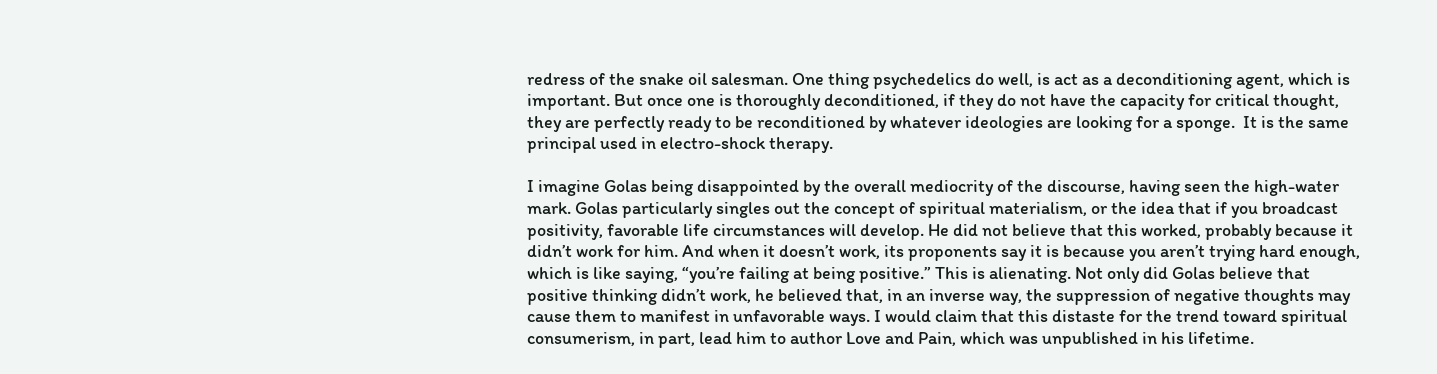redress of the snake oil salesman. One thing psychedelics do well, is act as a deconditioning agent, which is important. But once one is thoroughly deconditioned, if they do not have the capacity for critical thought, they are perfectly ready to be reconditioned by whatever ideologies are looking for a sponge.  It is the same principal used in electro-shock therapy.

I imagine Golas being disappointed by the overall mediocrity of the discourse, having seen the high-water mark. Golas particularly singles out the concept of spiritual materialism, or the idea that if you broadcast positivity, favorable life circumstances will develop. He did not believe that this worked, probably because it didn’t work for him. And when it doesn’t work, its proponents say it is because you aren’t trying hard enough, which is like saying, “you’re failing at being positive.” This is alienating. Not only did Golas believe that positive thinking didn’t work, he believed that, in an inverse way, the suppression of negative thoughts may cause them to manifest in unfavorable ways. I would claim that this distaste for the trend toward spiritual consumerism, in part, lead him to author Love and Pain, which was unpublished in his lifetime.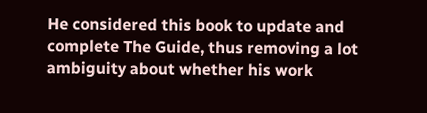He considered this book to update and complete The Guide, thus removing a lot ambiguity about whether his work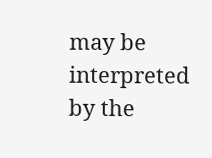may be interpreted by the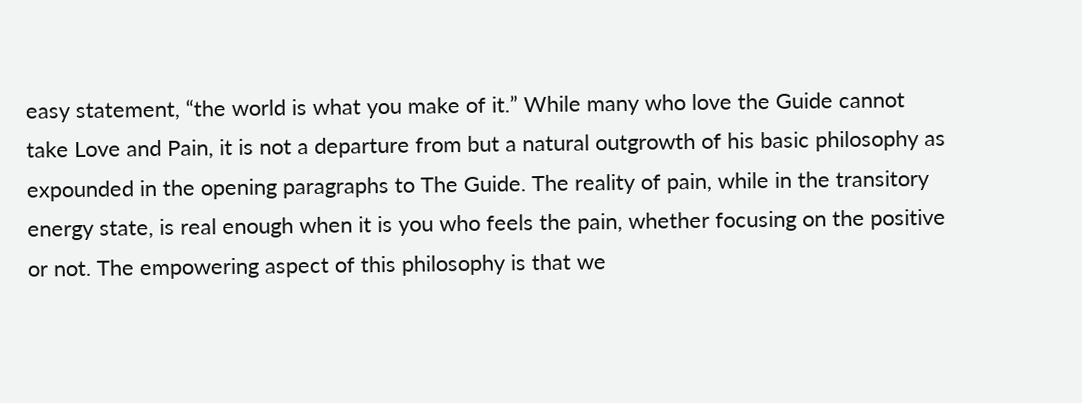easy statement, “the world is what you make of it.” While many who love the Guide cannot take Love and Pain, it is not a departure from but a natural outgrowth of his basic philosophy as expounded in the opening paragraphs to The Guide. The reality of pain, while in the transitory energy state, is real enough when it is you who feels the pain, whether focusing on the positive or not. The empowering aspect of this philosophy is that we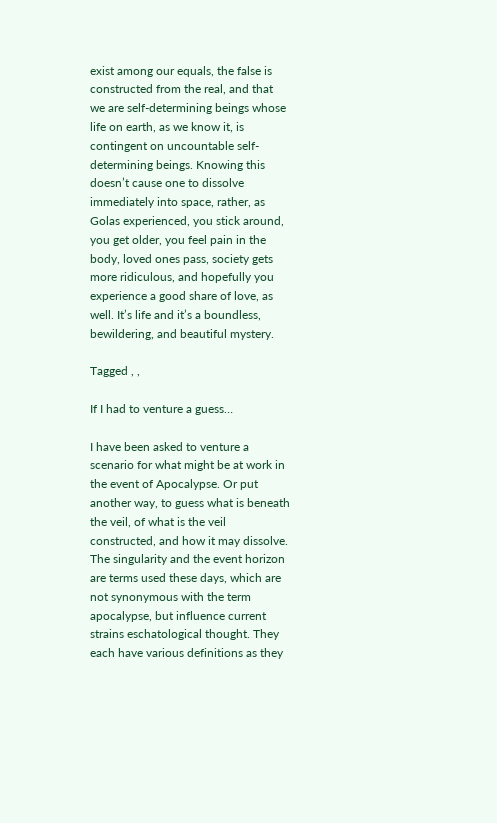exist among our equals, the false is constructed from the real, and that we are self-determining beings whose life on earth, as we know it, is contingent on uncountable self-determining beings. Knowing this doesn’t cause one to dissolve immediately into space, rather, as Golas experienced, you stick around, you get older, you feel pain in the body, loved ones pass, society gets more ridiculous, and hopefully you experience a good share of love, as well. It’s life and it’s a boundless, bewildering, and beautiful mystery.

Tagged , ,

If I had to venture a guess…

I have been asked to venture a scenario for what might be at work in the event of Apocalypse. Or put another way, to guess what is beneath the veil, of what is the veil constructed, and how it may dissolve.  The singularity and the event horizon are terms used these days, which are not synonymous with the term apocalypse, but influence current strains eschatological thought. They each have various definitions as they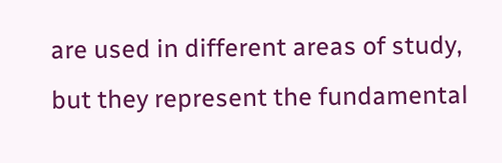are used in different areas of study, but they represent the fundamental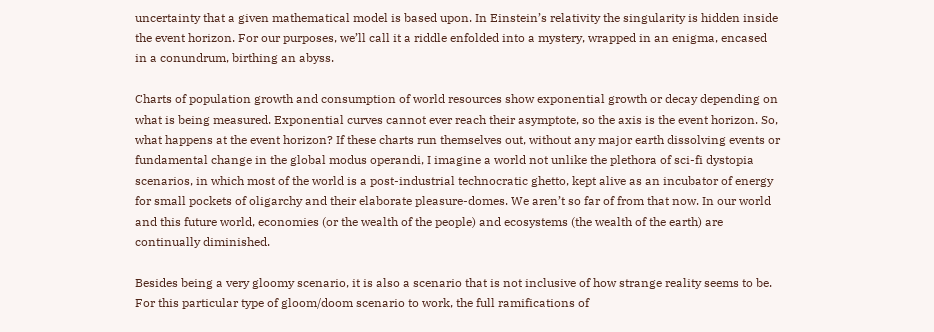uncertainty that a given mathematical model is based upon. In Einstein’s relativity the singularity is hidden inside the event horizon. For our purposes, we’ll call it a riddle enfolded into a mystery, wrapped in an enigma, encased in a conundrum, birthing an abyss.

Charts of population growth and consumption of world resources show exponential growth or decay depending on what is being measured. Exponential curves cannot ever reach their asymptote, so the axis is the event horizon. So, what happens at the event horizon? If these charts run themselves out, without any major earth dissolving events or fundamental change in the global modus operandi, I imagine a world not unlike the plethora of sci-fi dystopia scenarios, in which most of the world is a post-industrial technocratic ghetto, kept alive as an incubator of energy for small pockets of oligarchy and their elaborate pleasure-domes. We aren’t so far of from that now. In our world and this future world, economies (or the wealth of the people) and ecosystems (the wealth of the earth) are continually diminished.

Besides being a very gloomy scenario, it is also a scenario that is not inclusive of how strange reality seems to be. For this particular type of gloom/doom scenario to work, the full ramifications of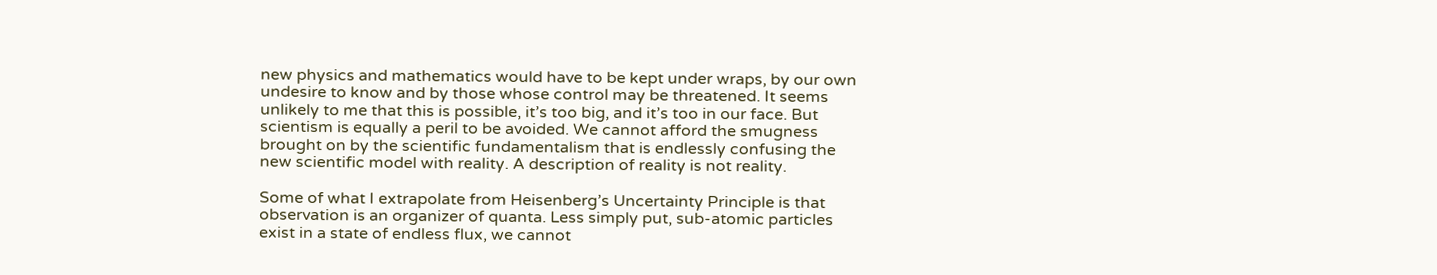new physics and mathematics would have to be kept under wraps, by our own undesire to know and by those whose control may be threatened. It seems unlikely to me that this is possible, it’s too big, and it’s too in our face. But scientism is equally a peril to be avoided. We cannot afford the smugness brought on by the scientific fundamentalism that is endlessly confusing the new scientific model with reality. A description of reality is not reality.

Some of what I extrapolate from Heisenberg’s Uncertainty Principle is that observation is an organizer of quanta. Less simply put, sub-atomic particles exist in a state of endless flux, we cannot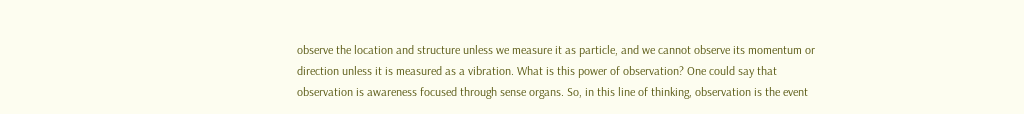observe the location and structure unless we measure it as particle, and we cannot observe its momentum or direction unless it is measured as a vibration. What is this power of observation? One could say that observation is awareness focused through sense organs. So, in this line of thinking, observation is the event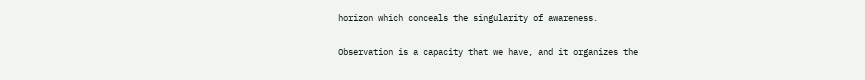horizon which conceals the singularity of awareness.

Observation is a capacity that we have, and it organizes the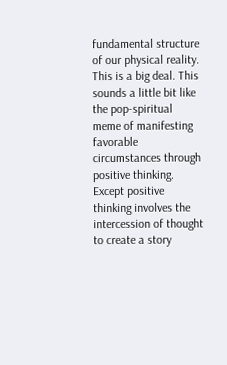fundamental structure of our physical reality. This is a big deal. This sounds a little bit like the pop-spiritual meme of manifesting favorable circumstances through positive thinking. Except positive thinking involves the intercession of thought to create a story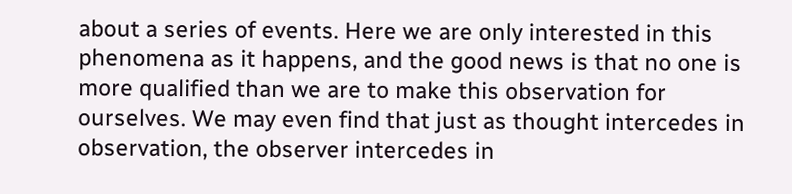about a series of events. Here we are only interested in this phenomena as it happens, and the good news is that no one is more qualified than we are to make this observation for ourselves. We may even find that just as thought intercedes in observation, the observer intercedes in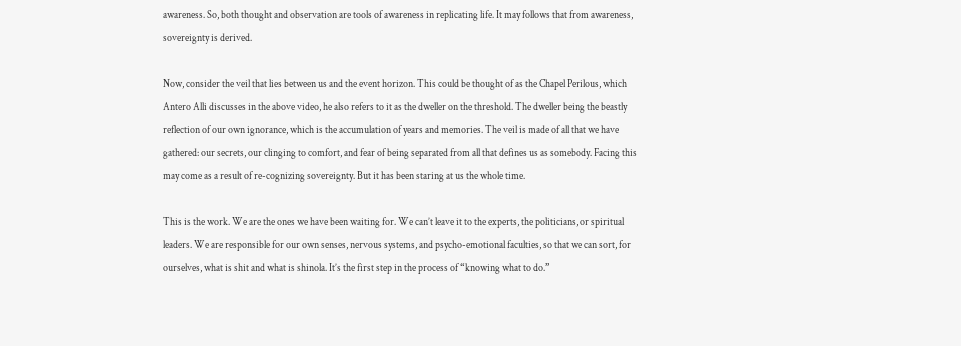awareness. So, both thought and observation are tools of awareness in replicating life. It may follows that from awareness, sovereignty is derived.

Now, consider the veil that lies between us and the event horizon. This could be thought of as the Chapel Perilous, which Antero Alli discusses in the above video, he also refers to it as the dweller on the threshold. The dweller being the beastly reflection of our own ignorance, which is the accumulation of years and memories. The veil is made of all that we have gathered: our secrets, our clinging to comfort, and fear of being separated from all that defines us as somebody. Facing this may come as a result of re-cognizing sovereignty. But it has been staring at us the whole time.

This is the work. We are the ones we have been waiting for. We can’t leave it to the experts, the politicians, or spiritual leaders. We are responsible for our own senses, nervous systems, and psycho-emotional faculties, so that we can sort, for ourselves, what is shit and what is shinola. It’s the first step in the process of “knowing what to do.”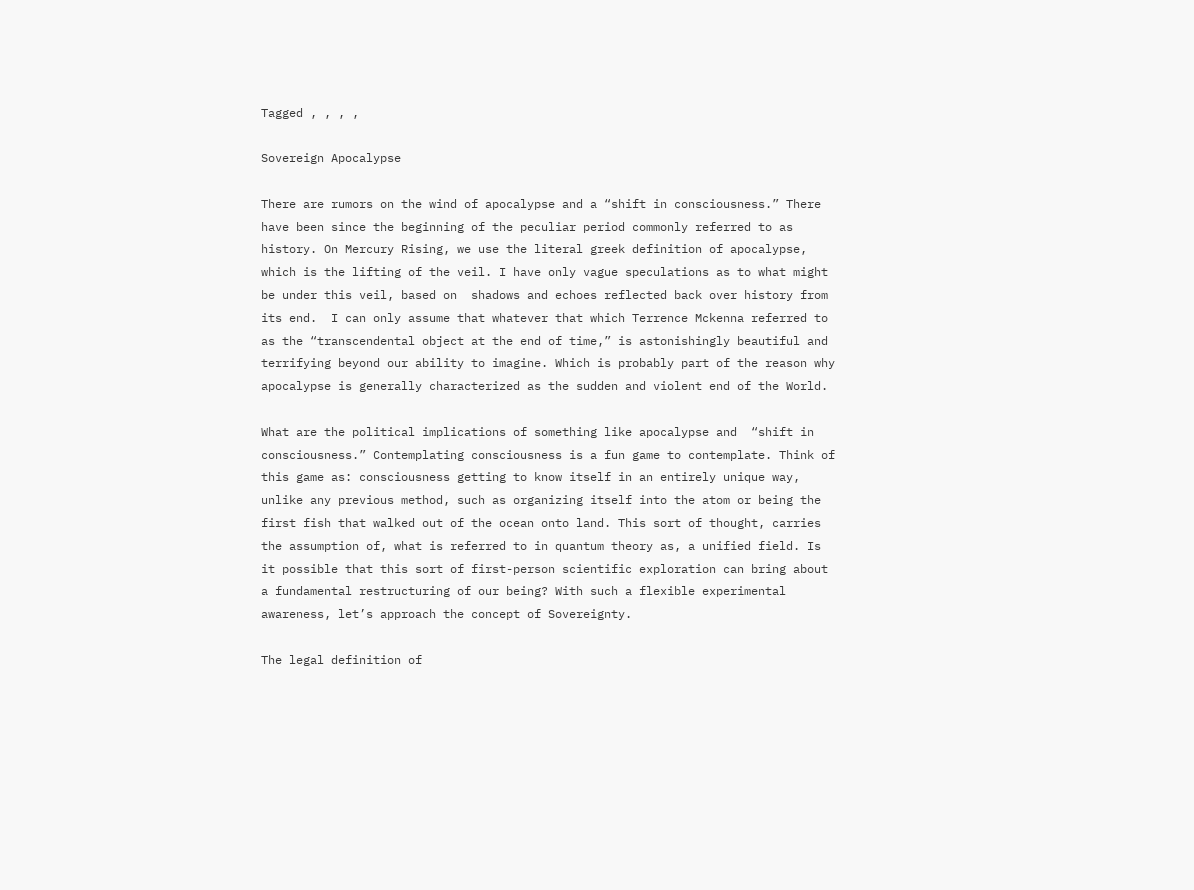Tagged , , , ,

Sovereign Apocalypse

There are rumors on the wind of apocalypse and a “shift in consciousness.” There have been since the beginning of the peculiar period commonly referred to as history. On Mercury Rising, we use the literal greek definition of apocalypse, which is the lifting of the veil. I have only vague speculations as to what might be under this veil, based on  shadows and echoes reflected back over history from its end.  I can only assume that whatever that which Terrence Mckenna referred to as the “transcendental object at the end of time,” is astonishingly beautiful and terrifying beyond our ability to imagine. Which is probably part of the reason why apocalypse is generally characterized as the sudden and violent end of the World.

What are the political implications of something like apocalypse and  “shift in consciousness.” Contemplating consciousness is a fun game to contemplate. Think of this game as: consciousness getting to know itself in an entirely unique way, unlike any previous method, such as organizing itself into the atom or being the first fish that walked out of the ocean onto land. This sort of thought, carries the assumption of, what is referred to in quantum theory as, a unified field. Is it possible that this sort of first-person scientific exploration can bring about a fundamental restructuring of our being? With such a flexible experimental awareness, let’s approach the concept of Sovereignty.

The legal definition of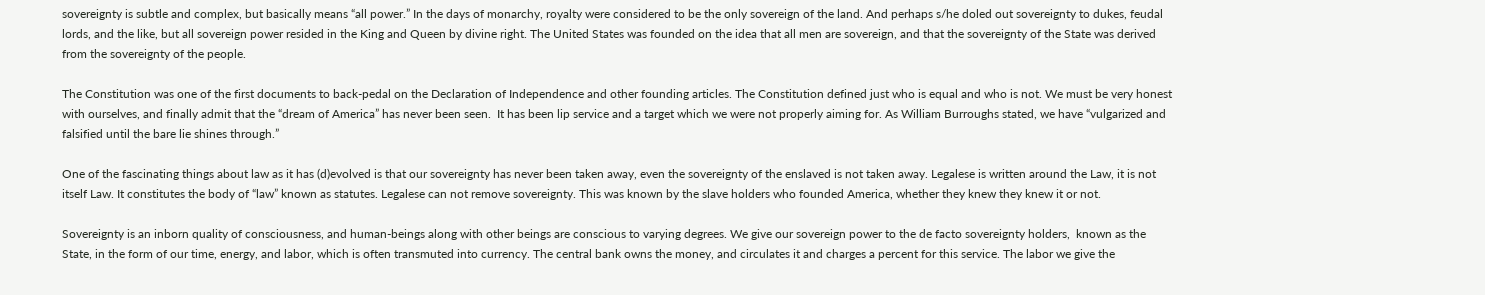sovereignty is subtle and complex, but basically means “all power.” In the days of monarchy, royalty were considered to be the only sovereign of the land. And perhaps s/he doled out sovereignty to dukes, feudal lords, and the like, but all sovereign power resided in the King and Queen by divine right. The United States was founded on the idea that all men are sovereign, and that the sovereignty of the State was derived from the sovereignty of the people.

The Constitution was one of the first documents to back-pedal on the Declaration of Independence and other founding articles. The Constitution defined just who is equal and who is not. We must be very honest with ourselves, and finally admit that the “dream of America” has never been seen.  It has been lip service and a target which we were not properly aiming for. As William Burroughs stated, we have “vulgarized and falsified until the bare lie shines through.”

One of the fascinating things about law as it has (d)evolved is that our sovereignty has never been taken away, even the sovereignty of the enslaved is not taken away. Legalese is written around the Law, it is not itself Law. It constitutes the body of “law” known as statutes. Legalese can not remove sovereignty. This was known by the slave holders who founded America, whether they knew they knew it or not.

Sovereignty is an inborn quality of consciousness, and human-beings along with other beings are conscious to varying degrees. We give our sovereign power to the de facto sovereignty holders,  known as the State, in the form of our time, energy, and labor, which is often transmuted into currency. The central bank owns the money, and circulates it and charges a percent for this service. The labor we give the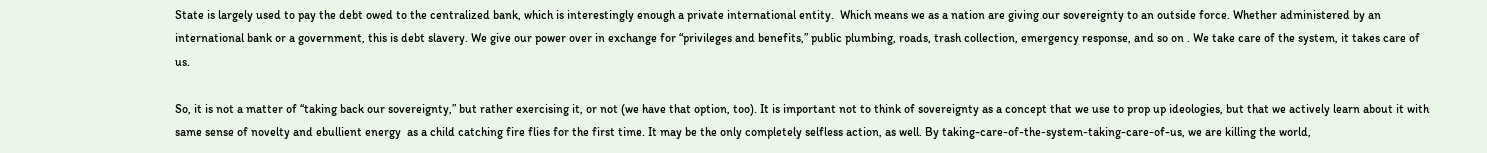State is largely used to pay the debt owed to the centralized bank, which is interestingly enough a private international entity.  Which means we as a nation are giving our sovereignty to an outside force. Whether administered by an international bank or a government, this is debt slavery. We give our power over in exchange for “privileges and benefits,” public plumbing, roads, trash collection, emergency response, and so on . We take care of the system, it takes care of us.

So, it is not a matter of “taking back our sovereignty,” but rather exercising it, or not (we have that option, too). It is important not to think of sovereignty as a concept that we use to prop up ideologies, but that we actively learn about it with same sense of novelty and ebullient energy  as a child catching fire flies for the first time. It may be the only completely selfless action, as well. By taking-care-of-the-system-taking-care-of-us, we are killing the world,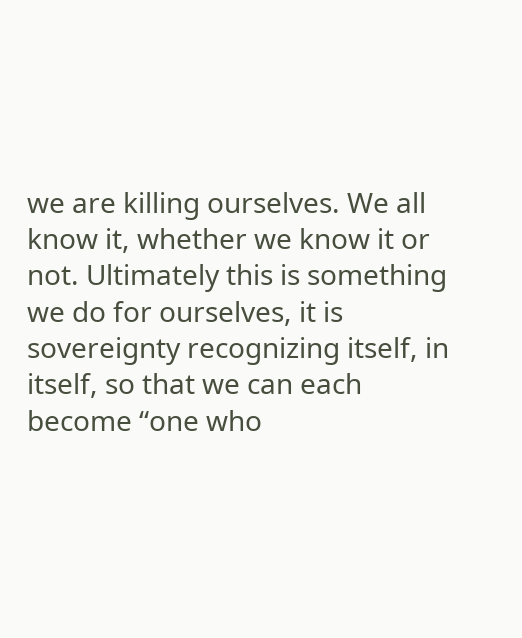we are killing ourselves. We all know it, whether we know it or not. Ultimately this is something we do for ourselves, it is sovereignty recognizing itself, in itself, so that we can each become “one who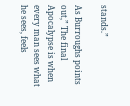stands.”

As Burroughs points out,” The final Apocalypse is when every man sees what he sees, feels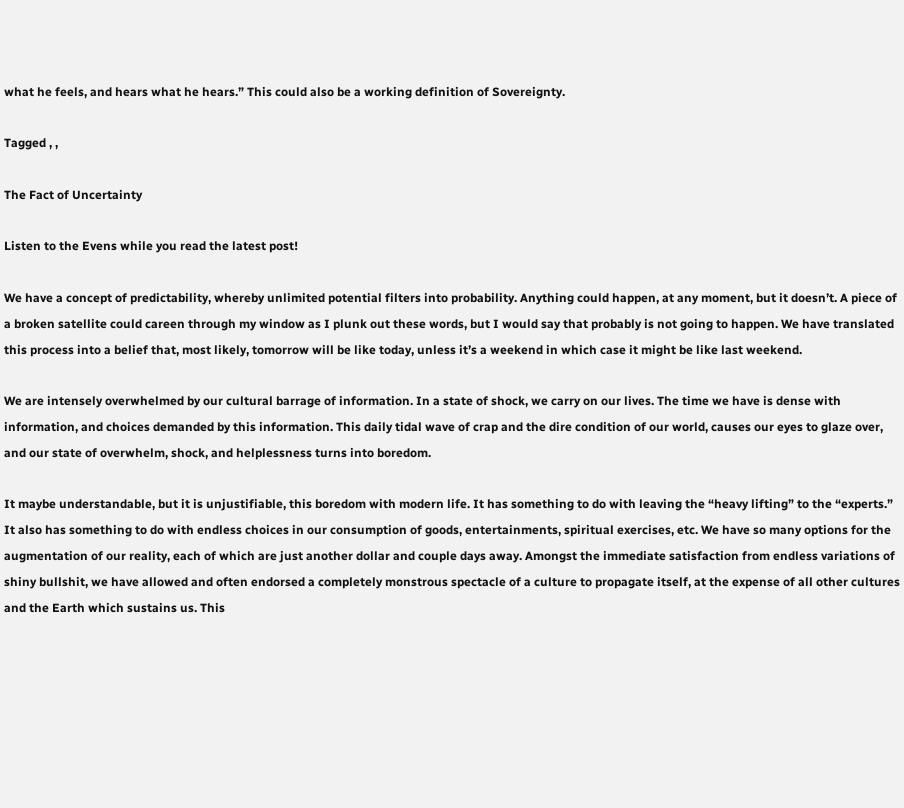what he feels, and hears what he hears.” This could also be a working definition of Sovereignty.

Tagged , ,

The Fact of Uncertainty

Listen to the Evens while you read the latest post!

We have a concept of predictability, whereby unlimited potential filters into probability. Anything could happen, at any moment, but it doesn’t. A piece of a broken satellite could careen through my window as I plunk out these words, but I would say that probably is not going to happen. We have translated this process into a belief that, most likely, tomorrow will be like today, unless it’s a weekend in which case it might be like last weekend.

We are intensely overwhelmed by our cultural barrage of information. In a state of shock, we carry on our lives. The time we have is dense with information, and choices demanded by this information. This daily tidal wave of crap and the dire condition of our world, causes our eyes to glaze over, and our state of overwhelm, shock, and helplessness turns into boredom.

It maybe understandable, but it is unjustifiable, this boredom with modern life. It has something to do with leaving the “heavy lifting” to the “experts.” It also has something to do with endless choices in our consumption of goods, entertainments, spiritual exercises, etc. We have so many options for the augmentation of our reality, each of which are just another dollar and couple days away. Amongst the immediate satisfaction from endless variations of shiny bullshit, we have allowed and often endorsed a completely monstrous spectacle of a culture to propagate itself, at the expense of all other cultures and the Earth which sustains us. This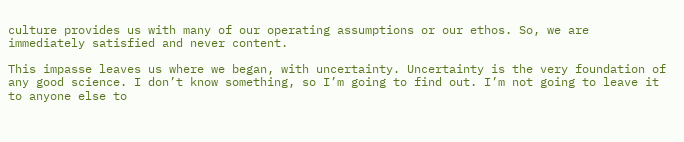culture provides us with many of our operating assumptions or our ethos. So, we are immediately satisfied and never content.

This impasse leaves us where we began, with uncertainty. Uncertainty is the very foundation of any good science. I don’t know something, so I’m going to find out. I’m not going to leave it to anyone else to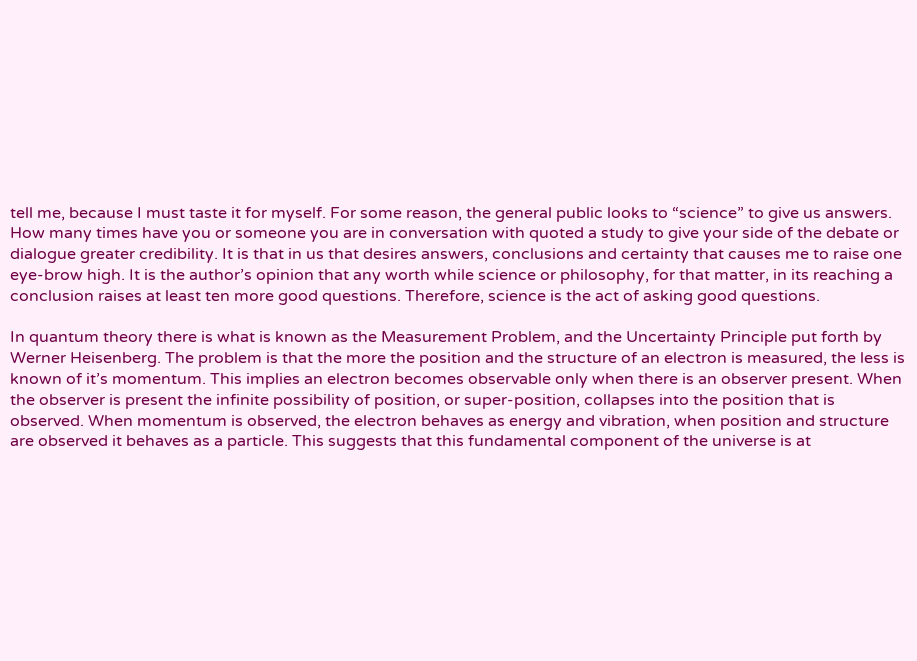tell me, because I must taste it for myself. For some reason, the general public looks to “science” to give us answers. How many times have you or someone you are in conversation with quoted a study to give your side of the debate or dialogue greater credibility. It is that in us that desires answers, conclusions and certainty that causes me to raise one eye-brow high. It is the author’s opinion that any worth while science or philosophy, for that matter, in its reaching a conclusion raises at least ten more good questions. Therefore, science is the act of asking good questions.

In quantum theory there is what is known as the Measurement Problem, and the Uncertainty Principle put forth by Werner Heisenberg. The problem is that the more the position and the structure of an electron is measured, the less is known of it’s momentum. This implies an electron becomes observable only when there is an observer present. When the observer is present the infinite possibility of position, or super-position, collapses into the position that is observed. When momentum is observed, the electron behaves as energy and vibration, when position and structure are observed it behaves as a particle. This suggests that this fundamental component of the universe is at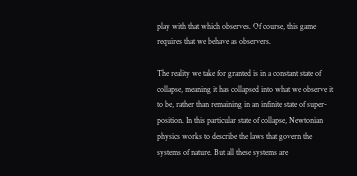play with that which observes. Of course, this game requires that we behave as observers.

The reality we take for granted is in a constant state of collapse, meaning it has collapsed into what we observe it to be, rather than remaining in an infinite state of super-position. In this particular state of collapse, Newtonian physics works to describe the laws that govern the systems of nature. But all these systems are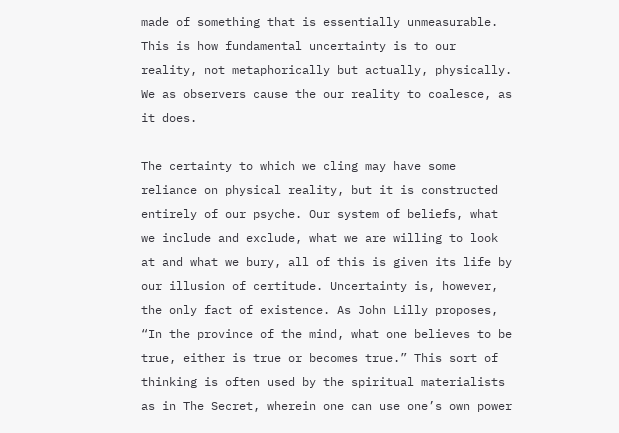made of something that is essentially unmeasurable. This is how fundamental uncertainty is to our reality, not metaphorically but actually, physically. We as observers cause the our reality to coalesce, as it does.

The certainty to which we cling may have some reliance on physical reality, but it is constructed entirely of our psyche. Our system of beliefs, what we include and exclude, what we are willing to look at and what we bury, all of this is given its life by our illusion of certitude. Uncertainty is, however, the only fact of existence. As John Lilly proposes, “In the province of the mind, what one believes to be true, either is true or becomes true.” This sort of thinking is often used by the spiritual materialists as in The Secret, wherein one can use one’s own power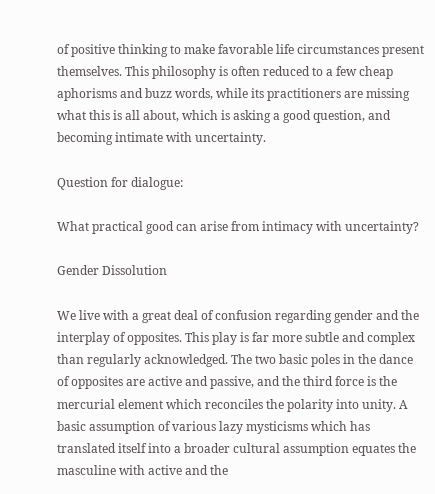of positive thinking to make favorable life circumstances present themselves. This philosophy is often reduced to a few cheap aphorisms and buzz words, while its practitioners are missing what this is all about, which is asking a good question, and becoming intimate with uncertainty.

Question for dialogue:

What practical good can arise from intimacy with uncertainty?

Gender Dissolution

We live with a great deal of confusion regarding gender and the interplay of opposites. This play is far more subtle and complex than regularly acknowledged. The two basic poles in the dance of opposites are active and passive, and the third force is the mercurial element which reconciles the polarity into unity. A basic assumption of various lazy mysticisms which has translated itself into a broader cultural assumption equates the masculine with active and the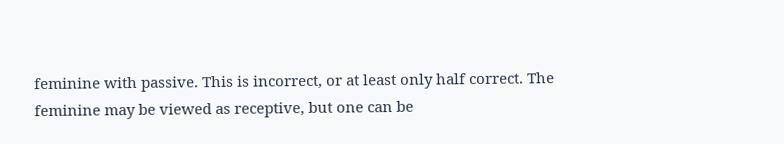feminine with passive. This is incorrect, or at least only half correct. The feminine may be viewed as receptive, but one can be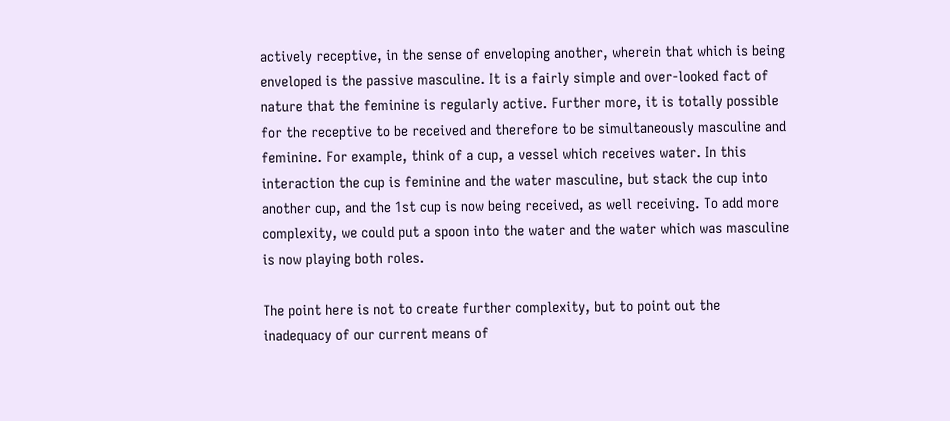actively receptive, in the sense of enveloping another, wherein that which is being enveloped is the passive masculine. It is a fairly simple and over-looked fact of nature that the feminine is regularly active. Further more, it is totally possible for the receptive to be received and therefore to be simultaneously masculine and feminine. For example, think of a cup, a vessel which receives water. In this interaction the cup is feminine and the water masculine, but stack the cup into another cup, and the 1st cup is now being received, as well receiving. To add more complexity, we could put a spoon into the water and the water which was masculine is now playing both roles.

The point here is not to create further complexity, but to point out the inadequacy of our current means of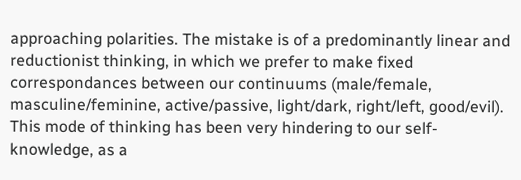approaching polarities. The mistake is of a predominantly linear and reductionist thinking, in which we prefer to make fixed correspondances between our continuums (male/female, masculine/feminine, active/passive, light/dark, right/left, good/evil). This mode of thinking has been very hindering to our self-knowledge, as a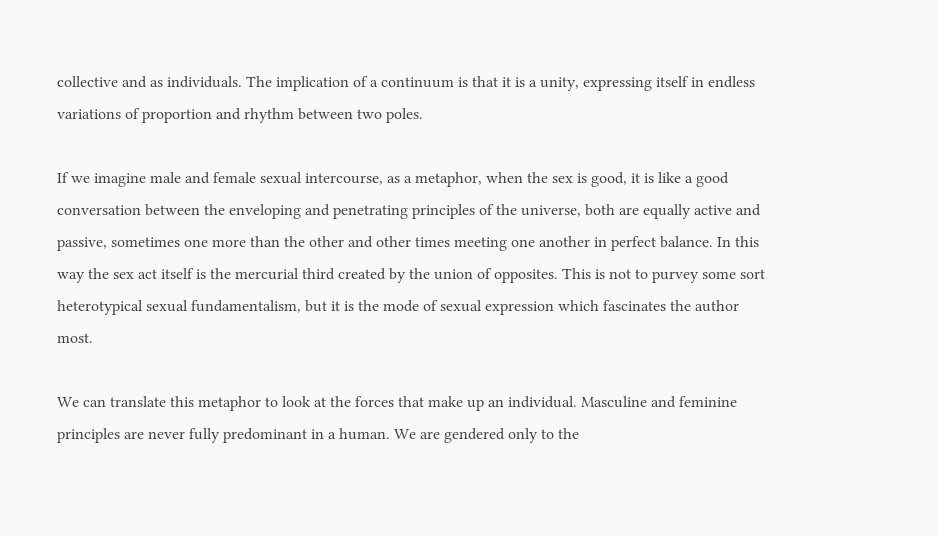collective and as individuals. The implication of a continuum is that it is a unity, expressing itself in endless variations of proportion and rhythm between two poles.

If we imagine male and female sexual intercourse, as a metaphor, when the sex is good, it is like a good conversation between the enveloping and penetrating principles of the universe, both are equally active and passive, sometimes one more than the other and other times meeting one another in perfect balance. In this way the sex act itself is the mercurial third created by the union of opposites. This is not to purvey some sort heterotypical sexual fundamentalism, but it is the mode of sexual expression which fascinates the author most.

We can translate this metaphor to look at the forces that make up an individual. Masculine and feminine principles are never fully predominant in a human. We are gendered only to the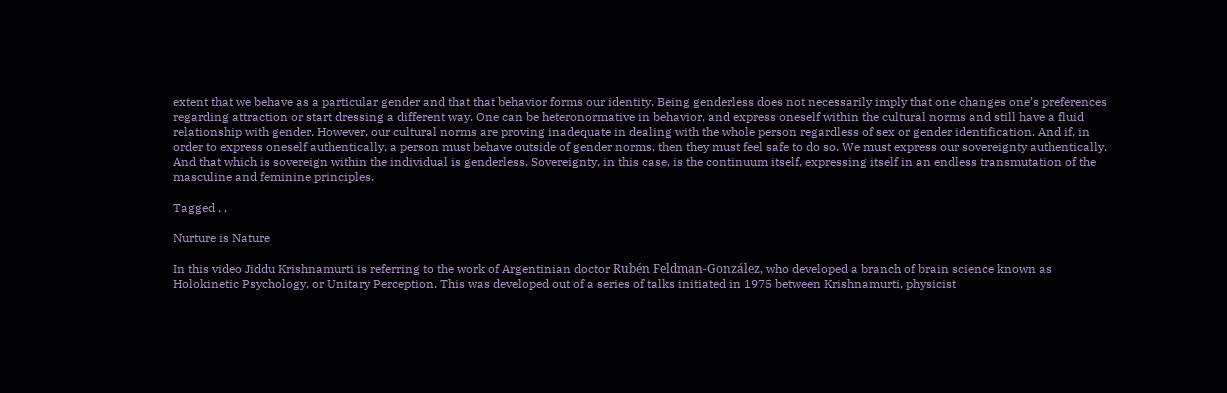extent that we behave as a particular gender and that that behavior forms our identity. Being genderless does not necessarily imply that one changes one’s preferences regarding attraction or start dressing a different way. One can be heteronormative in behavior, and express oneself within the cultural norms and still have a fluid relationship with gender. However, our cultural norms are proving inadequate in dealing with the whole person regardless of sex or gender identification. And if, in order to express oneself authentically, a person must behave outside of gender norms, then they must feel safe to do so. We must express our sovereignty authentically. And that which is sovereign within the individual is genderless. Sovereignty, in this case, is the continuum itself, expressing itself in an endless transmutation of the masculine and feminine principles.

Tagged , ,

Nurture is Nature

In this video Jiddu Krishnamurti is referring to the work of Argentinian doctor Rubén Feldman-González, who developed a branch of brain science known as Holokinetic Psychology, or Unitary Perception. This was developed out of a series of talks initiated in 1975 between Krishnamurti, physicist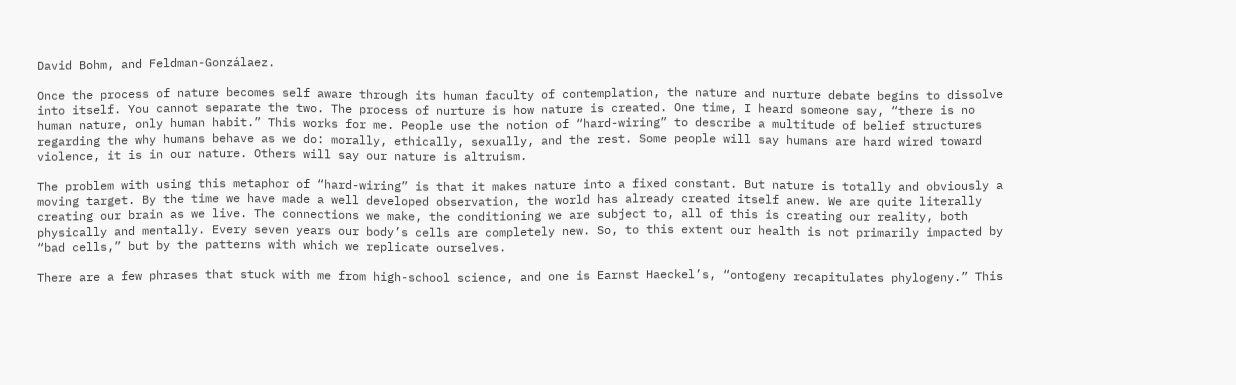David Bohm, and Feldman-Gonzálaez.

Once the process of nature becomes self aware through its human faculty of contemplation, the nature and nurture debate begins to dissolve into itself. You cannot separate the two. The process of nurture is how nature is created. One time, I heard someone say, “there is no human nature, only human habit.” This works for me. People use the notion of “hard-wiring” to describe a multitude of belief structures regarding the why humans behave as we do: morally, ethically, sexually, and the rest. Some people will say humans are hard wired toward violence, it is in our nature. Others will say our nature is altruism.

The problem with using this metaphor of “hard-wiring” is that it makes nature into a fixed constant. But nature is totally and obviously a moving target. By the time we have made a well developed observation, the world has already created itself anew. We are quite literally creating our brain as we live. The connections we make, the conditioning we are subject to, all of this is creating our reality, both physically and mentally. Every seven years our body’s cells are completely new. So, to this extent our health is not primarily impacted by “bad cells,” but by the patterns with which we replicate ourselves.

There are a few phrases that stuck with me from high-school science, and one is Earnst Haeckel’s, “ontogeny recapitulates phylogeny.” This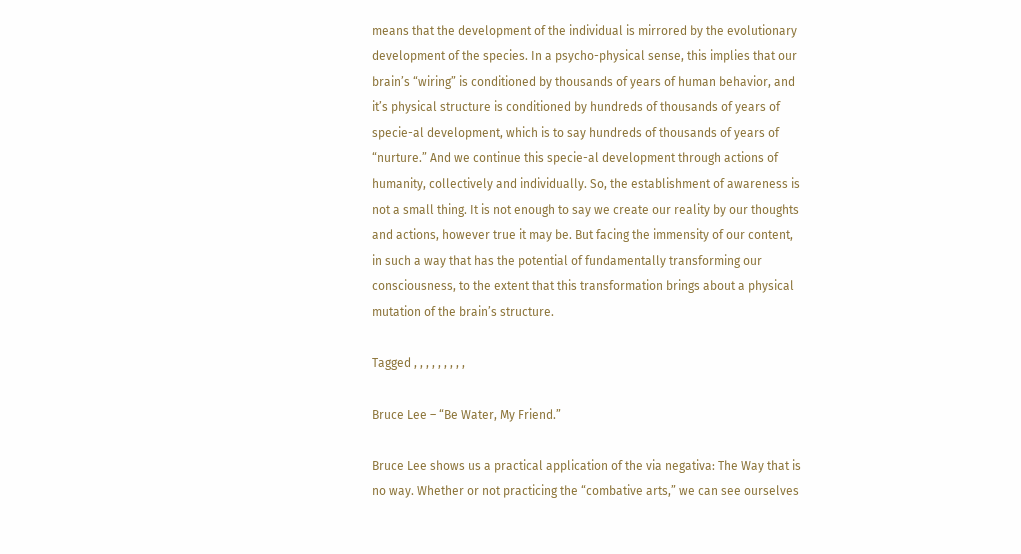means that the development of the individual is mirrored by the evolutionary development of the species. In a psycho-physical sense, this implies that our brain’s “wiring” is conditioned by thousands of years of human behavior, and it’s physical structure is conditioned by hundreds of thousands of years of specie-al development, which is to say hundreds of thousands of years of “nurture.” And we continue this specie-al development through actions of humanity, collectively and individually. So, the establishment of awareness is not a small thing. It is not enough to say we create our reality by our thoughts and actions, however true it may be. But facing the immensity of our content, in such a way that has the potential of fundamentally transforming our consciousness, to the extent that this transformation brings about a physical mutation of the brain’s structure.

Tagged , , , , , , , , ,

Bruce Lee – “Be Water, My Friend.”

Bruce Lee shows us a practical application of the via negativa: The Way that is no way. Whether or not practicing the “combative arts,” we can see ourselves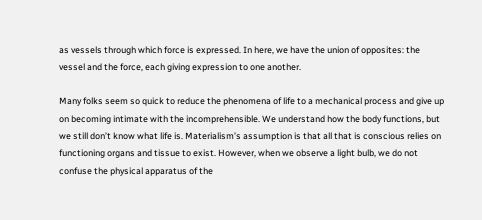as vessels through which force is expressed. In here, we have the union of opposites: the vessel and the force, each giving expression to one another.

Many folks seem so quick to reduce the phenomena of life to a mechanical process and give up on becoming intimate with the incomprehensible. We understand how the body functions, but we still don’t know what life is. Materialism’s assumption is that all that is conscious relies on functioning organs and tissue to exist. However, when we observe a light bulb, we do not confuse the physical apparatus of the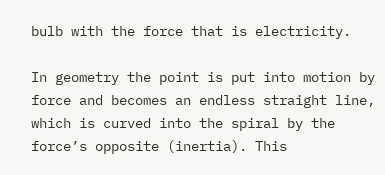bulb with the force that is electricity.

In geometry the point is put into motion by force and becomes an endless straight line, which is curved into the spiral by the force’s opposite (inertia). This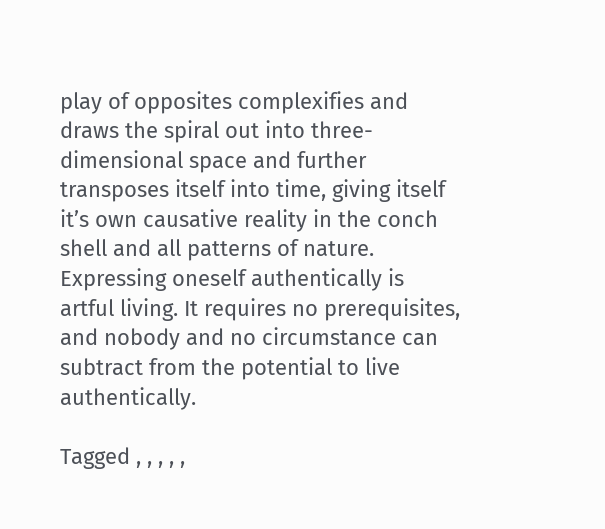play of opposites complexifies and draws the spiral out into three-dimensional space and further transposes itself into time, giving itself it’s own causative reality in the conch shell and all patterns of nature. Expressing oneself authentically is artful living. It requires no prerequisites, and nobody and no circumstance can subtract from the potential to live authentically.

Tagged , , , , ,